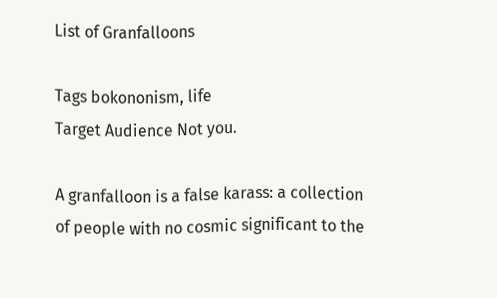List of Granfalloons

Tags bokononism, life
Target Audience Not you.

A granfalloon is a false karass: a collection of people with no cosmic significant to the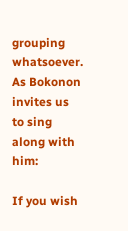grouping whatsoever. As Bokonon invites us to sing along with him:

If you wish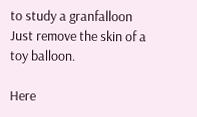to study a granfalloon
Just remove the skin of a toy balloon.

Here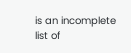is an incomplete list of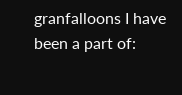granfalloons I have been a part of: